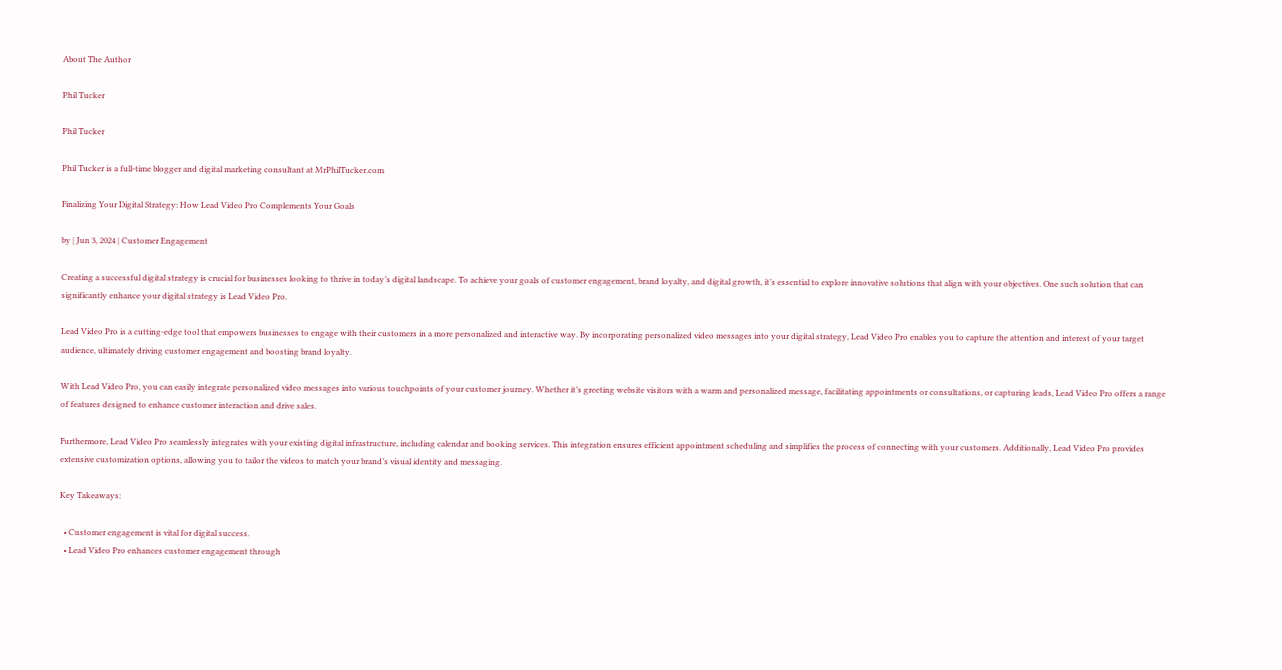About The Author

Phil Tucker

Phil Tucker

Phil Tucker is a full-time blogger and digital marketing consultant at MrPhilTucker.com

Finalizing Your Digital Strategy: How Lead Video Pro Complements Your Goals

by | Jun 3, 2024 | Customer Engagement

Creating a successful digital strategy is crucial for businesses looking to thrive in today’s digital landscape. To achieve your goals of customer engagement, brand loyalty, and digital growth, it’s essential to explore innovative solutions that align with your objectives. One such solution that can significantly enhance your digital strategy is Lead Video Pro.

Lead Video Pro is a cutting-edge tool that empowers businesses to engage with their customers in a more personalized and interactive way. By incorporating personalized video messages into your digital strategy, Lead Video Pro enables you to capture the attention and interest of your target audience, ultimately driving customer engagement and boosting brand loyalty.

With Lead Video Pro, you can easily integrate personalized video messages into various touchpoints of your customer journey. Whether it’s greeting website visitors with a warm and personalized message, facilitating appointments or consultations, or capturing leads, Lead Video Pro offers a range of features designed to enhance customer interaction and drive sales.

Furthermore, Lead Video Pro seamlessly integrates with your existing digital infrastructure, including calendar and booking services. This integration ensures efficient appointment scheduling and simplifies the process of connecting with your customers. Additionally, Lead Video Pro provides extensive customization options, allowing you to tailor the videos to match your brand’s visual identity and messaging.

Key Takeaways:

  • Customer engagement is vital for digital success.
  • Lead Video Pro enhances customer engagement through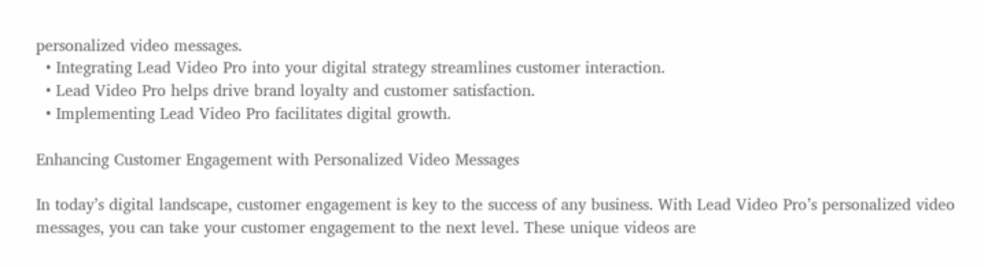personalized video messages.
  • Integrating Lead Video Pro into your digital strategy streamlines customer interaction.
  • Lead Video Pro helps drive brand loyalty and customer satisfaction.
  • Implementing Lead Video Pro facilitates digital growth.

Enhancing Customer Engagement with Personalized Video Messages

In today’s digital landscape, customer engagement is key to the success of any business. With Lead Video Pro’s personalized video messages, you can take your customer engagement to the next level. These unique videos are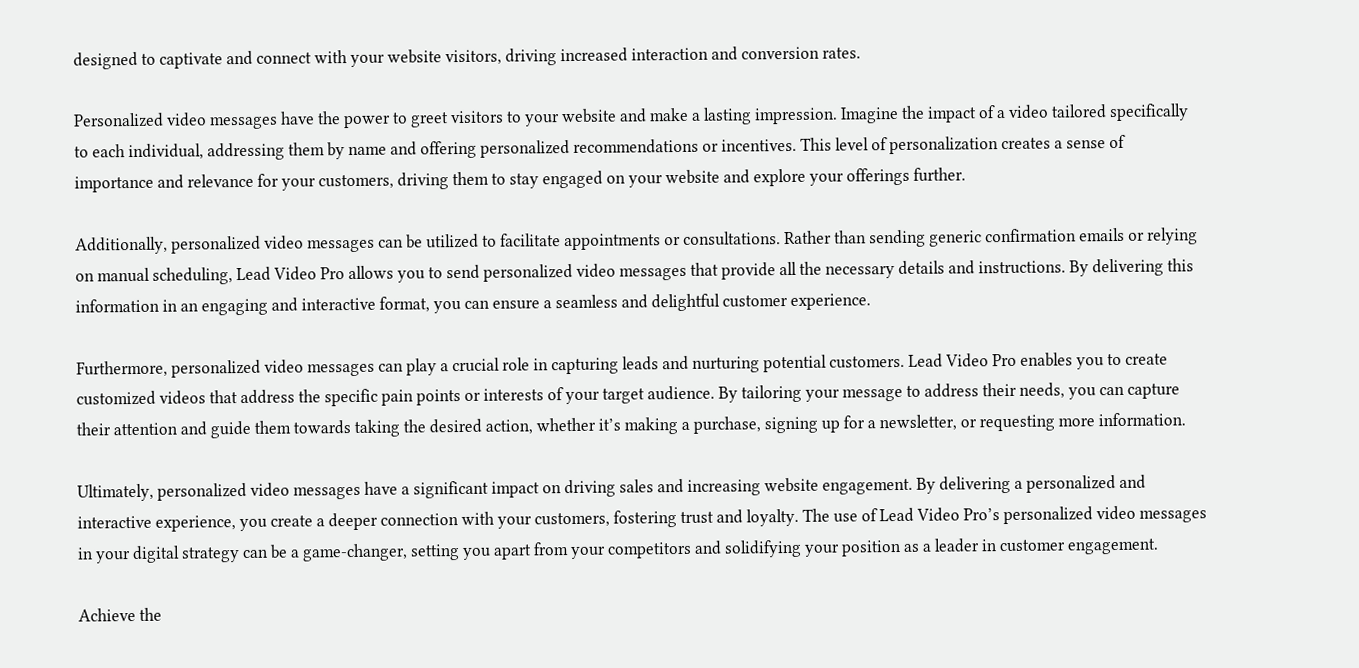designed to captivate and connect with your website visitors, driving increased interaction and conversion rates.

Personalized video messages have the power to greet visitors to your website and make a lasting impression. Imagine the impact of a video tailored specifically to each individual, addressing them by name and offering personalized recommendations or incentives. This level of personalization creates a sense of importance and relevance for your customers, driving them to stay engaged on your website and explore your offerings further.

Additionally, personalized video messages can be utilized to facilitate appointments or consultations. Rather than sending generic confirmation emails or relying on manual scheduling, Lead Video Pro allows you to send personalized video messages that provide all the necessary details and instructions. By delivering this information in an engaging and interactive format, you can ensure a seamless and delightful customer experience.

Furthermore, personalized video messages can play a crucial role in capturing leads and nurturing potential customers. Lead Video Pro enables you to create customized videos that address the specific pain points or interests of your target audience. By tailoring your message to address their needs, you can capture their attention and guide them towards taking the desired action, whether it’s making a purchase, signing up for a newsletter, or requesting more information.

Ultimately, personalized video messages have a significant impact on driving sales and increasing website engagement. By delivering a personalized and interactive experience, you create a deeper connection with your customers, fostering trust and loyalty. The use of Lead Video Pro’s personalized video messages in your digital strategy can be a game-changer, setting you apart from your competitors and solidifying your position as a leader in customer engagement.

Achieve the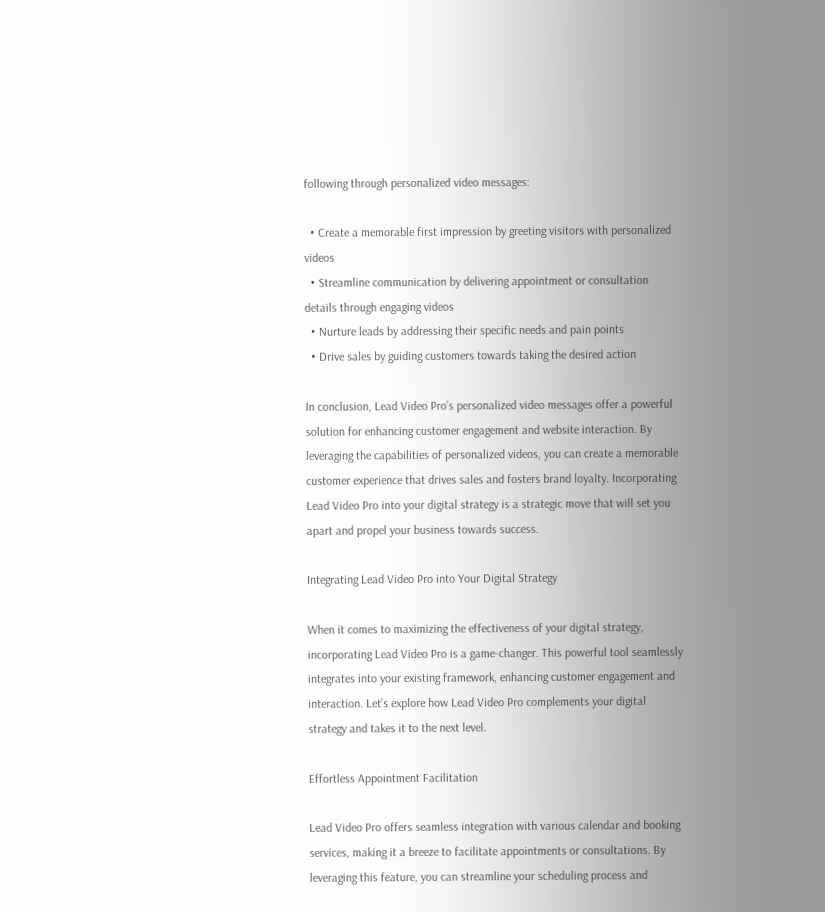following through personalized video messages:

  • Create a memorable first impression by greeting visitors with personalized videos
  • Streamline communication by delivering appointment or consultation details through engaging videos
  • Nurture leads by addressing their specific needs and pain points
  • Drive sales by guiding customers towards taking the desired action

In conclusion, Lead Video Pro’s personalized video messages offer a powerful solution for enhancing customer engagement and website interaction. By leveraging the capabilities of personalized videos, you can create a memorable customer experience that drives sales and fosters brand loyalty. Incorporating Lead Video Pro into your digital strategy is a strategic move that will set you apart and propel your business towards success.

Integrating Lead Video Pro into Your Digital Strategy

When it comes to maximizing the effectiveness of your digital strategy, incorporating Lead Video Pro is a game-changer. This powerful tool seamlessly integrates into your existing framework, enhancing customer engagement and interaction. Let’s explore how Lead Video Pro complements your digital strategy and takes it to the next level.

Effortless Appointment Facilitation

Lead Video Pro offers seamless integration with various calendar and booking services, making it a breeze to facilitate appointments or consultations. By leveraging this feature, you can streamline your scheduling process and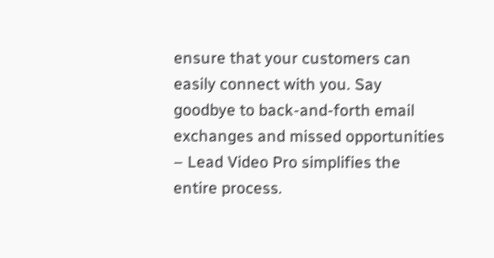ensure that your customers can easily connect with you. Say goodbye to back-and-forth email exchanges and missed opportunities – Lead Video Pro simplifies the entire process.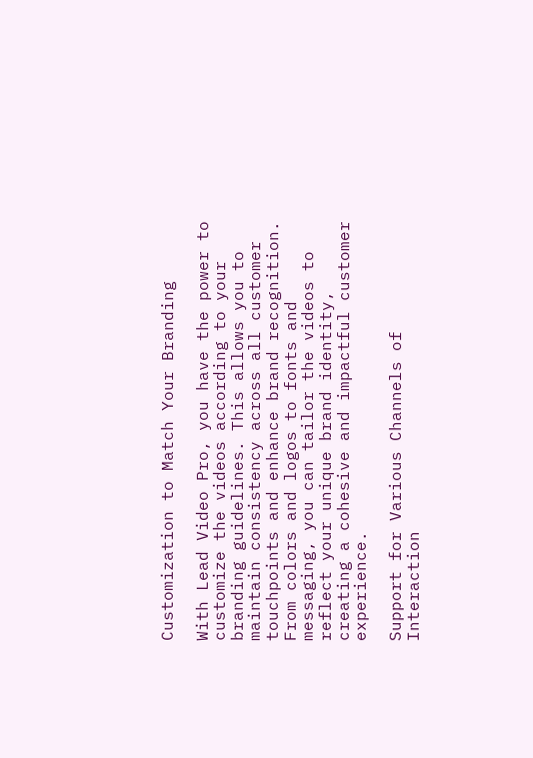Customization to Match Your Branding

With Lead Video Pro, you have the power to customize the videos according to your branding guidelines. This allows you to maintain consistency across all customer touchpoints and enhance brand recognition. From colors and logos to fonts and messaging, you can tailor the videos to reflect your unique brand identity, creating a cohesive and impactful customer experience.

Support for Various Channels of Interaction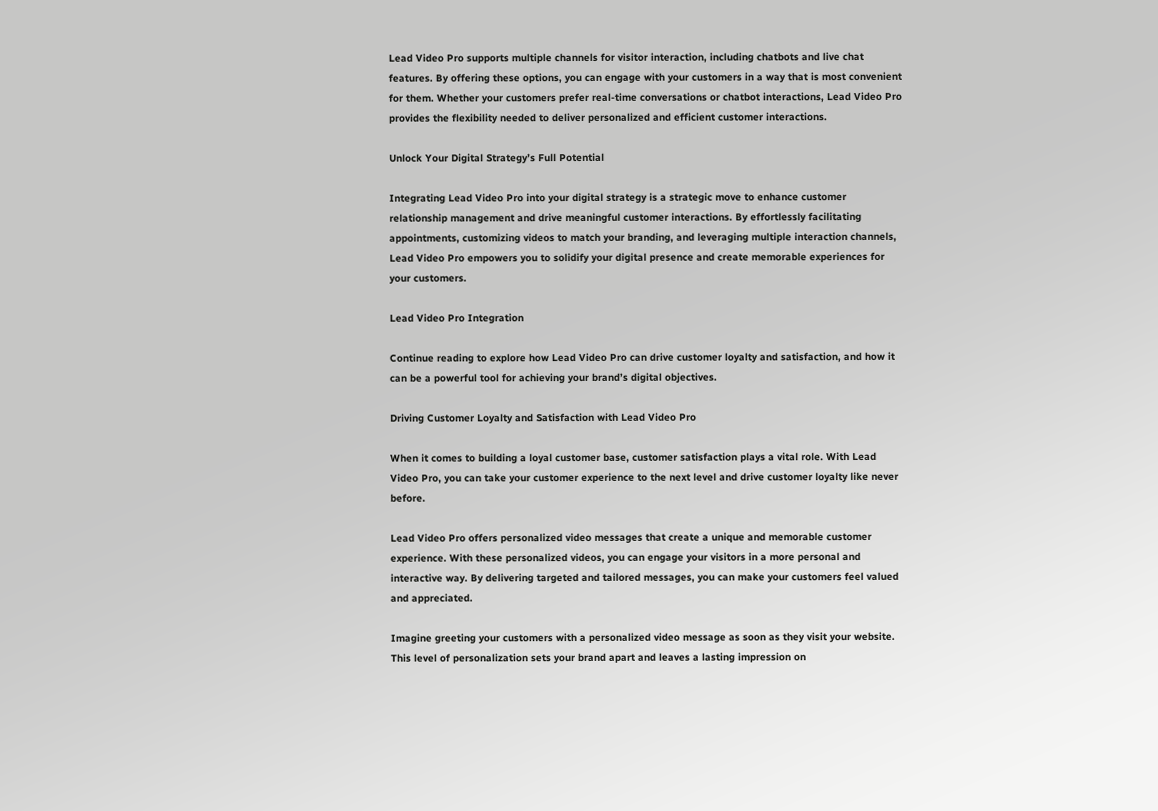Lead Video Pro supports multiple channels for visitor interaction, including chatbots and live chat features. By offering these options, you can engage with your customers in a way that is most convenient for them. Whether your customers prefer real-time conversations or chatbot interactions, Lead Video Pro provides the flexibility needed to deliver personalized and efficient customer interactions.

Unlock Your Digital Strategy’s Full Potential

Integrating Lead Video Pro into your digital strategy is a strategic move to enhance customer relationship management and drive meaningful customer interactions. By effortlessly facilitating appointments, customizing videos to match your branding, and leveraging multiple interaction channels, Lead Video Pro empowers you to solidify your digital presence and create memorable experiences for your customers.

Lead Video Pro Integration

Continue reading to explore how Lead Video Pro can drive customer loyalty and satisfaction, and how it can be a powerful tool for achieving your brand’s digital objectives.

Driving Customer Loyalty and Satisfaction with Lead Video Pro

When it comes to building a loyal customer base, customer satisfaction plays a vital role. With Lead Video Pro, you can take your customer experience to the next level and drive customer loyalty like never before.

Lead Video Pro offers personalized video messages that create a unique and memorable customer experience. With these personalized videos, you can engage your visitors in a more personal and interactive way. By delivering targeted and tailored messages, you can make your customers feel valued and appreciated.

Imagine greeting your customers with a personalized video message as soon as they visit your website. This level of personalization sets your brand apart and leaves a lasting impression on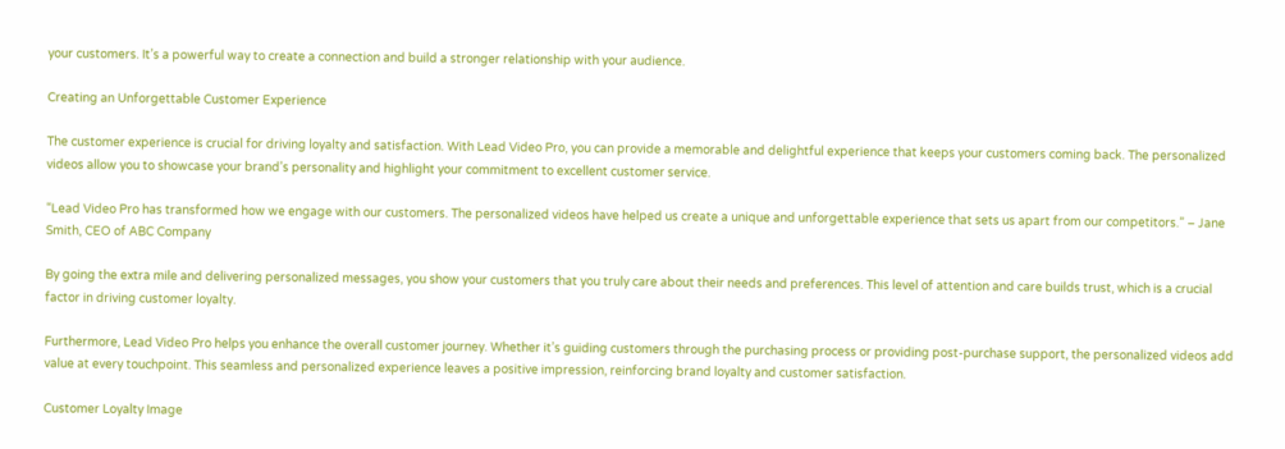your customers. It’s a powerful way to create a connection and build a stronger relationship with your audience.

Creating an Unforgettable Customer Experience

The customer experience is crucial for driving loyalty and satisfaction. With Lead Video Pro, you can provide a memorable and delightful experience that keeps your customers coming back. The personalized videos allow you to showcase your brand’s personality and highlight your commitment to excellent customer service.

“Lead Video Pro has transformed how we engage with our customers. The personalized videos have helped us create a unique and unforgettable experience that sets us apart from our competitors.” – Jane Smith, CEO of ABC Company

By going the extra mile and delivering personalized messages, you show your customers that you truly care about their needs and preferences. This level of attention and care builds trust, which is a crucial factor in driving customer loyalty.

Furthermore, Lead Video Pro helps you enhance the overall customer journey. Whether it’s guiding customers through the purchasing process or providing post-purchase support, the personalized videos add value at every touchpoint. This seamless and personalized experience leaves a positive impression, reinforcing brand loyalty and customer satisfaction.

Customer Loyalty Image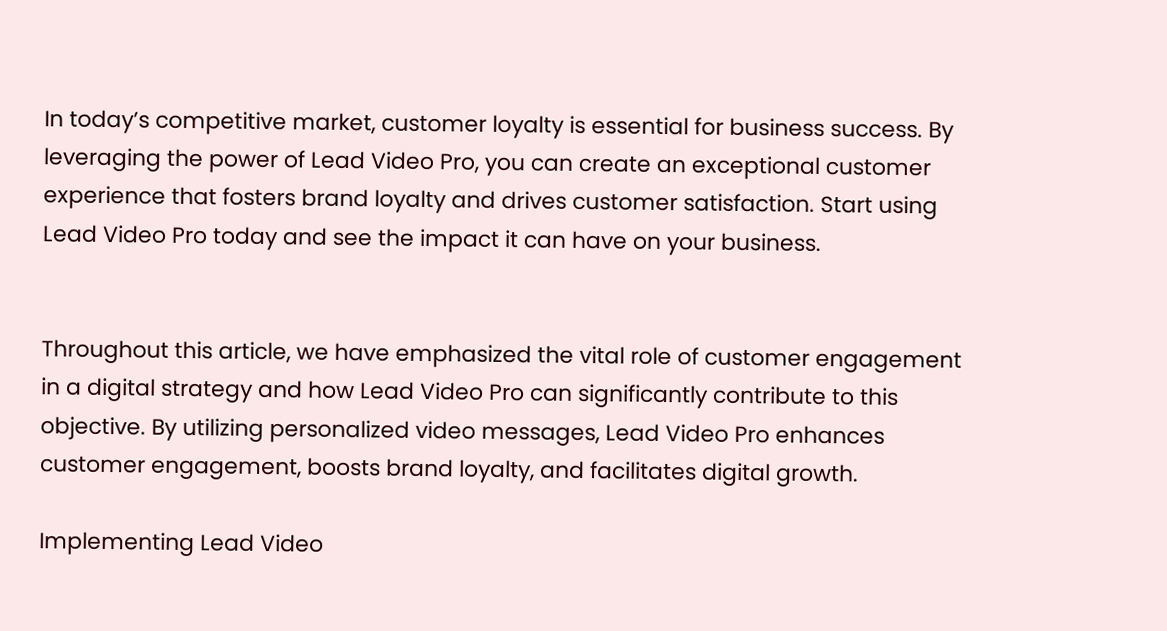In today’s competitive market, customer loyalty is essential for business success. By leveraging the power of Lead Video Pro, you can create an exceptional customer experience that fosters brand loyalty and drives customer satisfaction. Start using Lead Video Pro today and see the impact it can have on your business.


Throughout this article, we have emphasized the vital role of customer engagement in a digital strategy and how Lead Video Pro can significantly contribute to this objective. By utilizing personalized video messages, Lead Video Pro enhances customer engagement, boosts brand loyalty, and facilitates digital growth.

Implementing Lead Video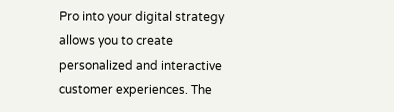Pro into your digital strategy allows you to create personalized and interactive customer experiences. The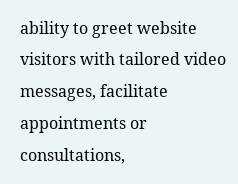ability to greet website visitors with tailored video messages, facilitate appointments or consultations,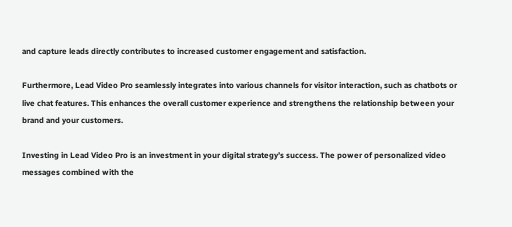and capture leads directly contributes to increased customer engagement and satisfaction.

Furthermore, Lead Video Pro seamlessly integrates into various channels for visitor interaction, such as chatbots or live chat features. This enhances the overall customer experience and strengthens the relationship between your brand and your customers.

Investing in Lead Video Pro is an investment in your digital strategy’s success. The power of personalized video messages combined with the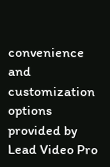convenience and customization options provided by Lead Video Pro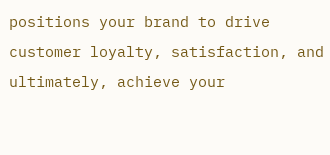positions your brand to drive customer loyalty, satisfaction, and ultimately, achieve your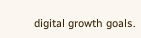digital growth goals.